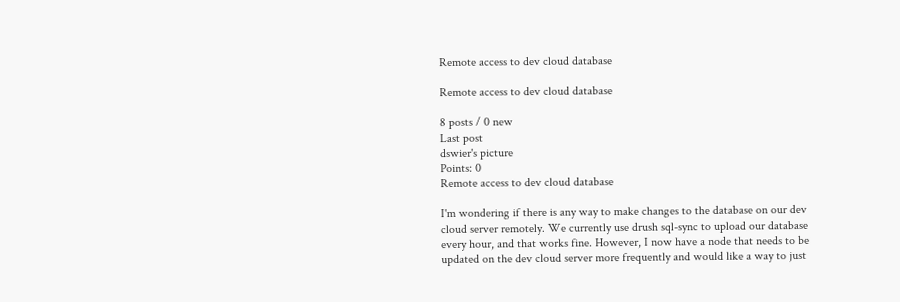Remote access to dev cloud database

Remote access to dev cloud database

8 posts / 0 new
Last post
dswier's picture
Points: 0
Remote access to dev cloud database

I'm wondering if there is any way to make changes to the database on our dev cloud server remotely. We currently use drush sql-sync to upload our database every hour, and that works fine. However, I now have a node that needs to be updated on the dev cloud server more frequently and would like a way to just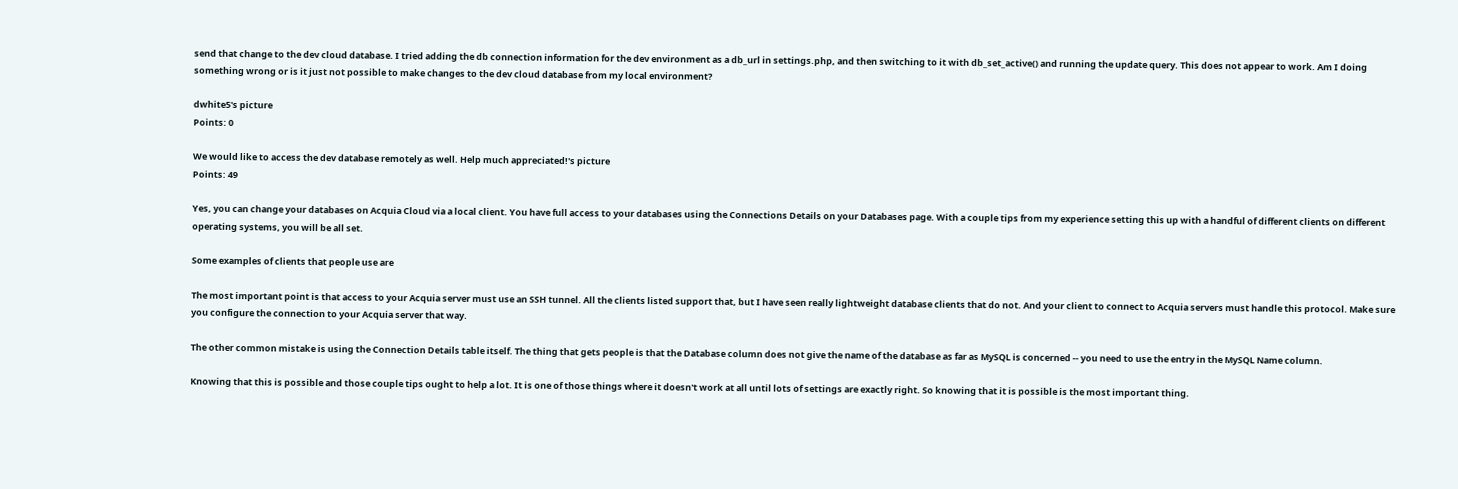send that change to the dev cloud database. I tried adding the db connection information for the dev environment as a db_url in settings.php, and then switching to it with db_set_active() and running the update query. This does not appear to work. Am I doing something wrong or is it just not possible to make changes to the dev cloud database from my local environment?

dwhite5's picture
Points: 0

We would like to access the dev database remotely as well. Help much appreciated!'s picture
Points: 49

Yes, you can change your databases on Acquia Cloud via a local client. You have full access to your databases using the Connections Details on your Databases page. With a couple tips from my experience setting this up with a handful of different clients on different operating systems, you will be all set.

Some examples of clients that people use are

The most important point is that access to your Acquia server must use an SSH tunnel. All the clients listed support that, but I have seen really lightweight database clients that do not. And your client to connect to Acquia servers must handle this protocol. Make sure you configure the connection to your Acquia server that way.

The other common mistake is using the Connection Details table itself. The thing that gets people is that the Database column does not give the name of the database as far as MySQL is concerned -- you need to use the entry in the MySQL Name column.

Knowing that this is possible and those couple tips ought to help a lot. It is one of those things where it doesn't work at all until lots of settings are exactly right. So knowing that it is possible is the most important thing.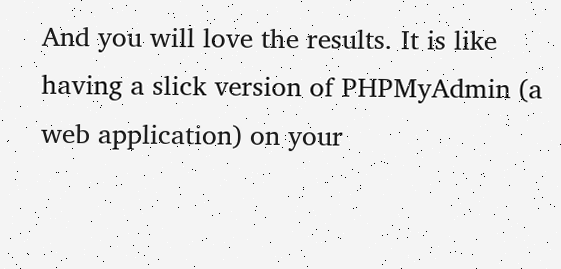And you will love the results. It is like having a slick version of PHPMyAdmin (a web application) on your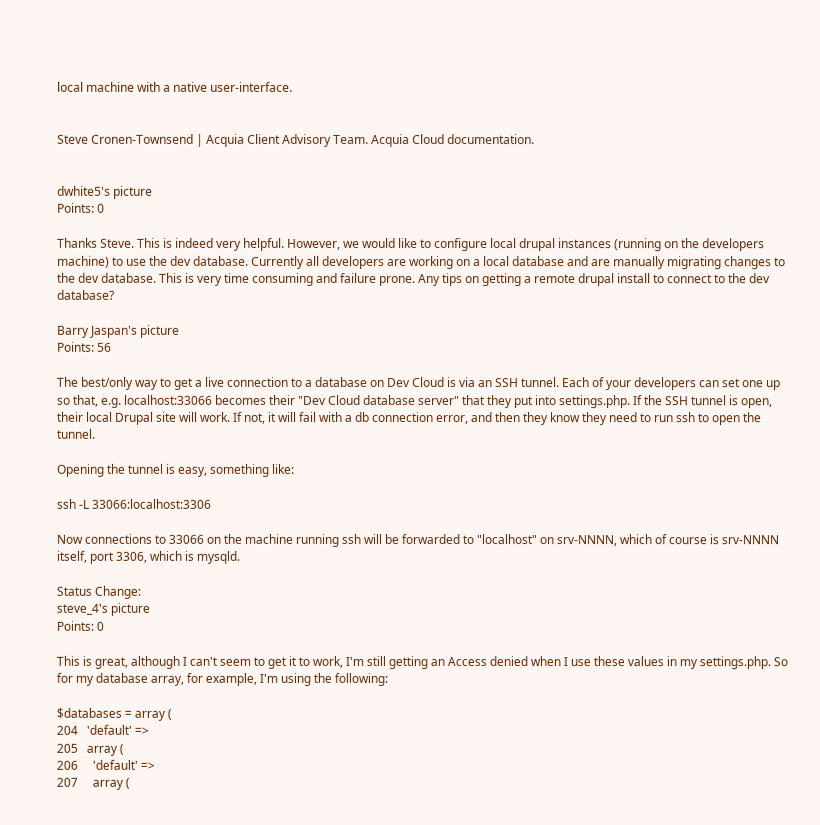local machine with a native user-interface.


Steve Cronen-Townsend | Acquia Client Advisory Team. Acquia Cloud documentation.


dwhite5's picture
Points: 0

Thanks Steve. This is indeed very helpful. However, we would like to configure local drupal instances (running on the developers machine) to use the dev database. Currently all developers are working on a local database and are manually migrating changes to the dev database. This is very time consuming and failure prone. Any tips on getting a remote drupal install to connect to the dev database?

Barry Jaspan's picture
Points: 56

The best/only way to get a live connection to a database on Dev Cloud is via an SSH tunnel. Each of your developers can set one up so that, e.g. localhost:33066 becomes their "Dev Cloud database server" that they put into settings.php. If the SSH tunnel is open, their local Drupal site will work. If not, it will fail with a db connection error, and then they know they need to run ssh to open the tunnel.

Opening the tunnel is easy, something like:

ssh -L 33066:localhost:3306

Now connections to 33066 on the machine running ssh will be forwarded to "localhost" on srv-NNNN, which of course is srv-NNNN itself, port 3306, which is mysqld.

Status Change:
steve_4's picture
Points: 0

This is great, although I can't seem to get it to work, I'm still getting an Access denied when I use these values in my settings.php. So for my database array, for example, I'm using the following:

$databases = array (
204   'default' =>
205   array (
206     'default' =>
207     array (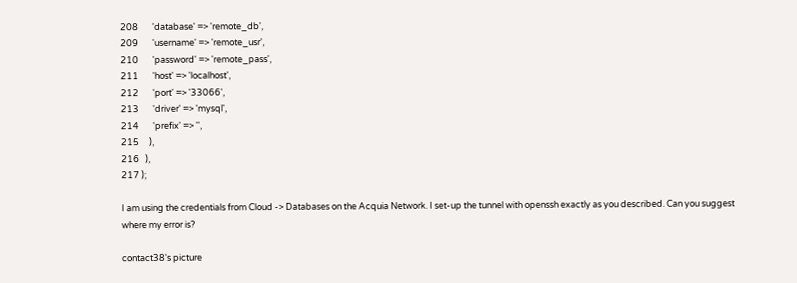208       'database' => 'remote_db',
209       'username' => 'remote_usr',
210       'password' => 'remote_pass',
211       'host' => 'localhost',
212       'port' => '33066',
213       'driver' => 'mysql',
214       'prefix' => '',
215     ),
216   ),
217 );

I am using the credentials from Cloud -> Databases on the Acquia Network. I set-up the tunnel with openssh exactly as you described. Can you suggest where my error is?

contact38's picture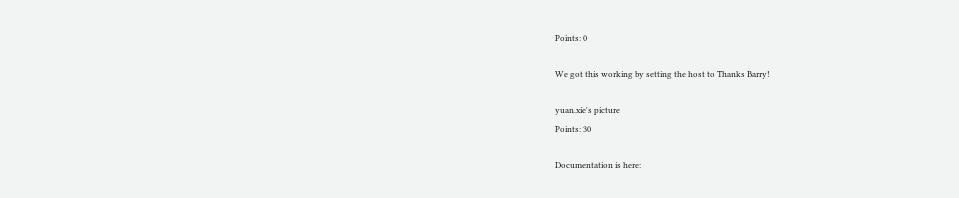Points: 0

We got this working by setting the host to Thanks Barry!

yuan.xie's picture
Points: 30

Documentation is here: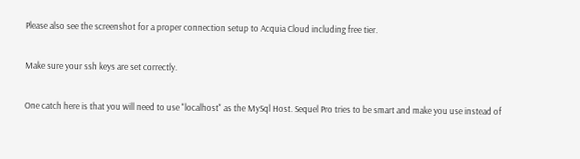Please also see the screenshot for a proper connection setup to Acquia Cloud including free tier.

Make sure your ssh keys are set correctly.

One catch here is that you will need to use "localhost" as the MySql Host. Sequel Pro tries to be smart and make you use instead of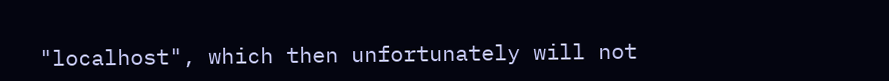"localhost", which then unfortunately will not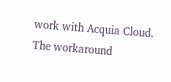work with Acquia Cloud. The workaround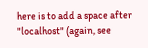here is to add a space after "localhost" (again, see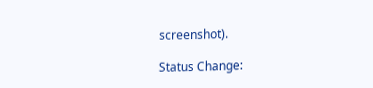screenshot).

Status Change: